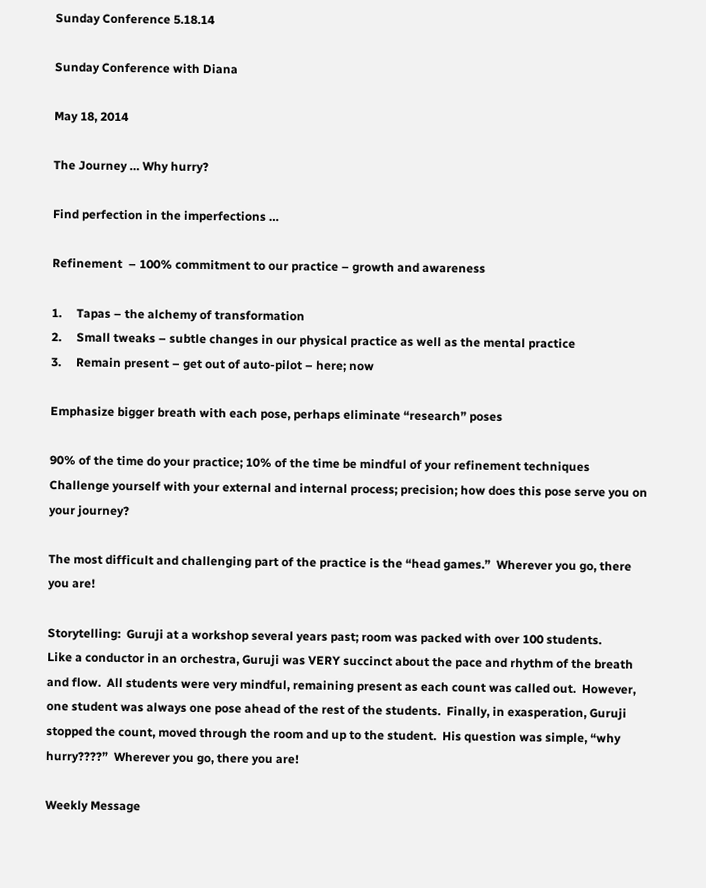Sunday Conference 5.18.14

Sunday Conference with Diana

May 18, 2014

The Journey … Why hurry?

Find perfection in the imperfections …

Refinement  – 100% commitment to our practice – growth and awareness

1.     Tapas – the alchemy of transformation
2.     Small tweaks – subtle changes in our physical practice as well as the mental practice
3.     Remain present – get out of auto-pilot – here; now

Emphasize bigger breath with each pose, perhaps eliminate “research” poses

90% of the time do your practice; 10% of the time be mindful of your refinement techniques
Challenge yourself with your external and internal process; precision; how does this pose serve you on your journey?

The most difficult and challenging part of the practice is the “head games.”  Wherever you go, there you are!

Storytelling:  Guruji at a workshop several years past; room was packed with over 100 students.
Like a conductor in an orchestra, Guruji was VERY succinct about the pace and rhythm of the breath and flow.  All students were very mindful, remaining present as each count was called out.  However, one student was always one pose ahead of the rest of the students.  Finally, in exasperation, Guruji stopped the count, moved through the room and up to the student.  His question was simple, “why hurry????”  Wherever you go, there you are!

Weekly Message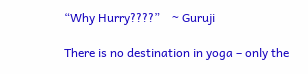“Why Hurry????”    ~ Guruji

There is no destination in yoga – only the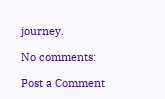journey.

No comments:

Post a Comment